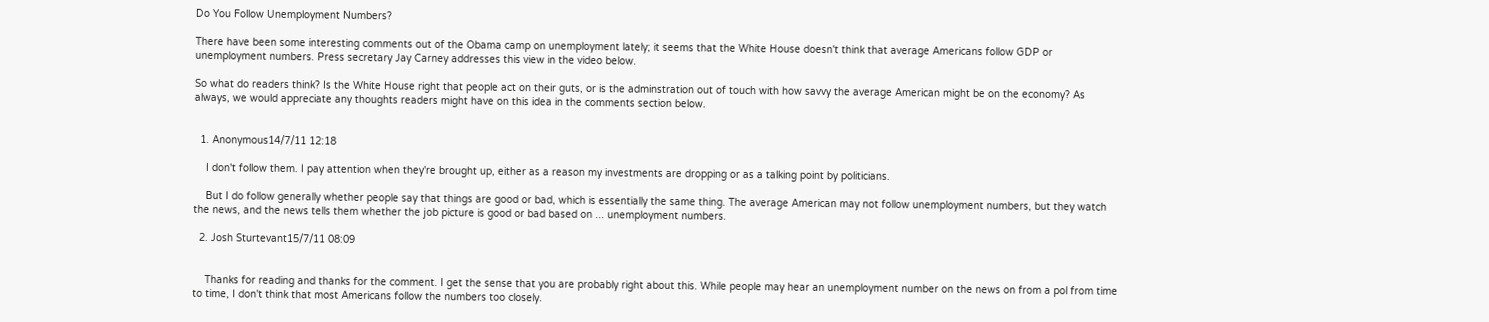Do You Follow Unemployment Numbers?

There have been some interesting comments out of the Obama camp on unemployment lately; it seems that the White House doesn't think that average Americans follow GDP or unemployment numbers. Press secretary Jay Carney addresses this view in the video below.

So what do readers think? Is the White House right that people act on their guts, or is the adminstration out of touch with how savvy the average American might be on the economy? As always, we would appreciate any thoughts readers might have on this idea in the comments section below.


  1. Anonymous14/7/11 12:18

    I don't follow them. I pay attention when they're brought up, either as a reason my investments are dropping or as a talking point by politicians.

    But I do follow generally whether people say that things are good or bad, which is essentially the same thing. The average American may not follow unemployment numbers, but they watch the news, and the news tells them whether the job picture is good or bad based on ... unemployment numbers.

  2. Josh Sturtevant15/7/11 08:09


    Thanks for reading and thanks for the comment. I get the sense that you are probably right about this. While people may hear an unemployment number on the news on from a pol from time to time, I don't think that most Americans follow the numbers too closely.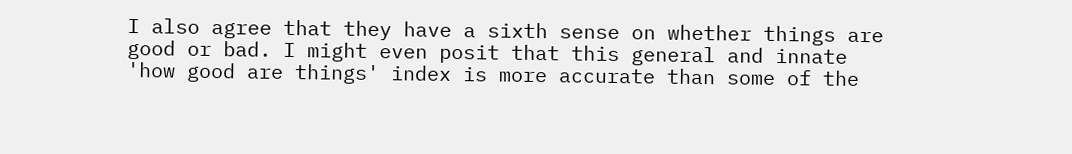I also agree that they have a sixth sense on whether things are good or bad. I might even posit that this general and innate 'how good are things' index is more accurate than some of the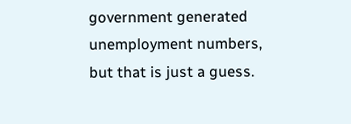government generated unemployment numbers, but that is just a guess.